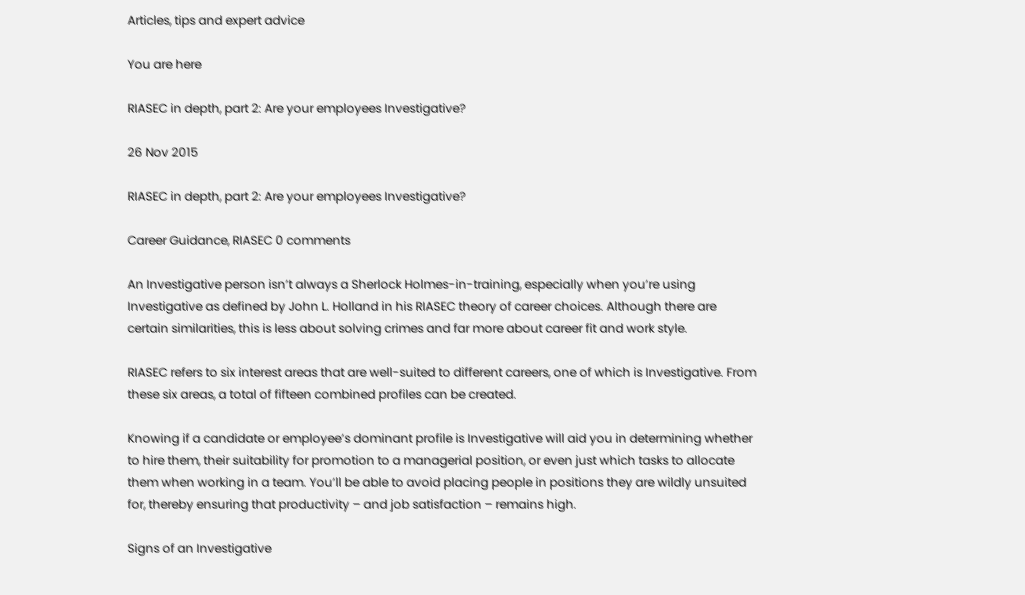Articles, tips and expert advice

You are here

RIASEC in depth, part 2: Are your employees Investigative?

26 Nov 2015

RIASEC in depth, part 2: Are your employees Investigative?

Career Guidance, RIASEC 0 comments

An Investigative person isn’t always a Sherlock Holmes-in-training, especially when you’re using Investigative as defined by John L. Holland in his RIASEC theory of career choices. Although there are certain similarities, this is less about solving crimes and far more about career fit and work style.

RIASEC refers to six interest areas that are well-suited to different careers, one of which is Investigative. From these six areas, a total of fifteen combined profiles can be created.

Knowing if a candidate or employee’s dominant profile is Investigative will aid you in determining whether to hire them, their suitability for promotion to a managerial position, or even just which tasks to allocate them when working in a team. You’ll be able to avoid placing people in positions they are wildly unsuited for, thereby ensuring that productivity – and job satisfaction – remains high.

Signs of an Investigative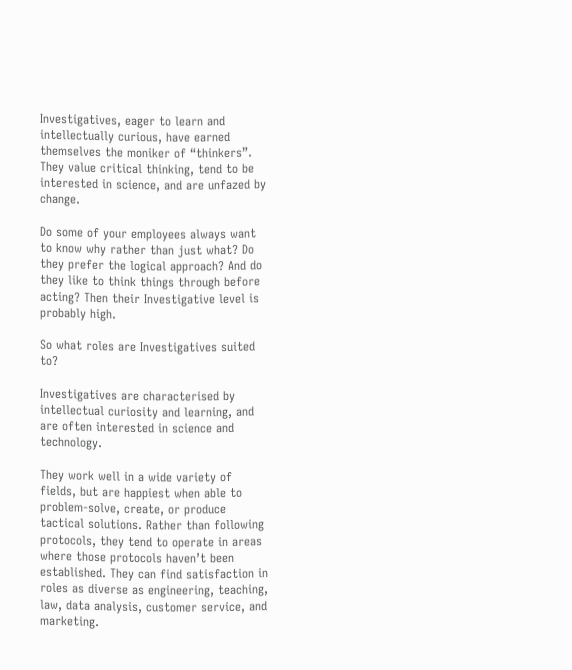Investigatives, eager to learn and intellectually curious, have earned themselves the moniker of “thinkers”. They value critical thinking, tend to be interested in science, and are unfazed by change.

Do some of your employees always want to know why rather than just what? Do they prefer the logical approach? And do they like to think things through before acting? Then their Investigative level is probably high.

So what roles are Investigatives suited to?

Investigatives are characterised by intellectual curiosity and learning, and are often interested in science and technology.

They work well in a wide variety of fields, but are happiest when able to problem-solve, create, or produce tactical solutions. Rather than following protocols, they tend to operate in areas where those protocols haven’t been established. They can find satisfaction in roles as diverse as engineering, teaching, law, data analysis, customer service, and marketing.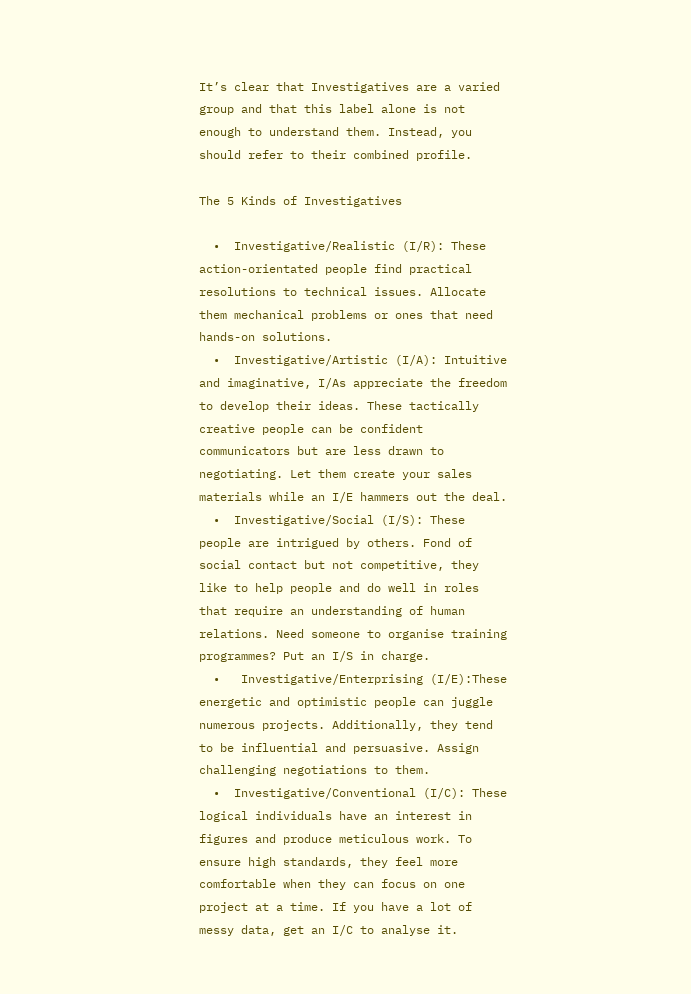It’s clear that Investigatives are a varied group and that this label alone is not enough to understand them. Instead, you should refer to their combined profile.

The 5 Kinds of Investigatives

  •  Investigative/Realistic (I/R): These action-orientated people find practical resolutions to technical issues. Allocate them mechanical problems or ones that need hands-on solutions.
  •  Investigative/Artistic (I/A): Intuitive and imaginative, I/As appreciate the freedom to develop their ideas. These tactically creative people can be confident communicators but are less drawn to negotiating. Let them create your sales materials while an I/E hammers out the deal.
  •  Investigative/Social (I/S): These people are intrigued by others. Fond of social contact but not competitive, they like to help people and do well in roles that require an understanding of human relations. Need someone to organise training programmes? Put an I/S in charge.
  •   Investigative/Enterprising (I/E):These energetic and optimistic people can juggle numerous projects. Additionally, they tend to be influential and persuasive. Assign challenging negotiations to them.
  •  Investigative/Conventional (I/C): These logical individuals have an interest in figures and produce meticulous work. To ensure high standards, they feel more comfortable when they can focus on one project at a time. If you have a lot of messy data, get an I/C to analyse it.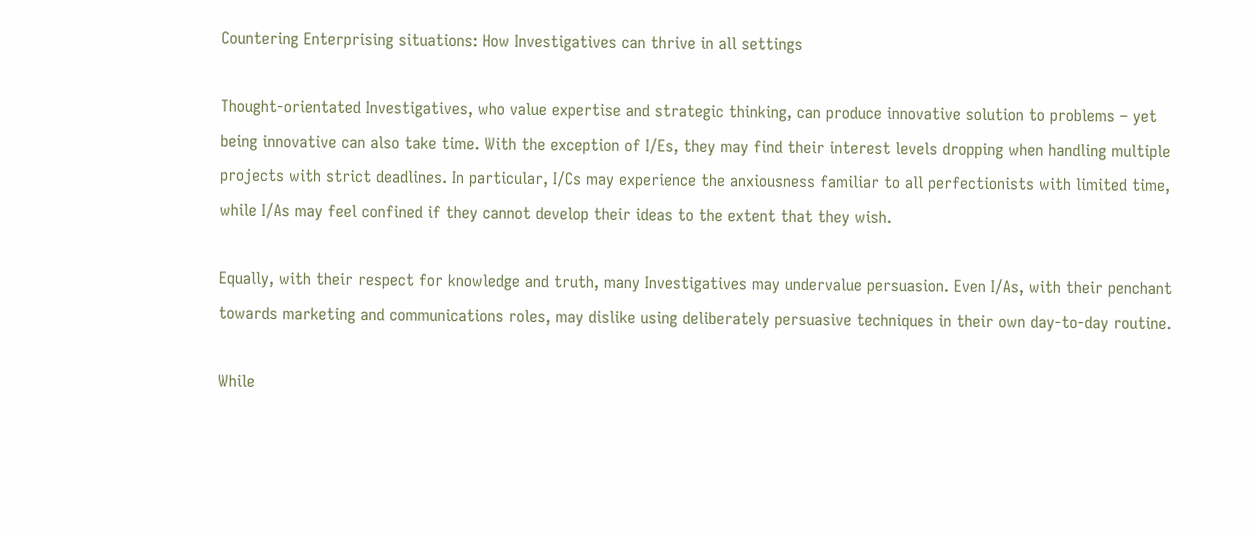Countering Enterprising situations: How Investigatives can thrive in all settings

Thought-orientated Investigatives, who value expertise and strategic thinking, can produce innovative solution to problems – yet being innovative can also take time. With the exception of I/Es, they may find their interest levels dropping when handling multiple projects with strict deadlines. In particular, I/Cs may experience the anxiousness familiar to all perfectionists with limited time, while I/As may feel confined if they cannot develop their ideas to the extent that they wish.

Equally, with their respect for knowledge and truth, many Investigatives may undervalue persuasion. Even I/As, with their penchant towards marketing and communications roles, may dislike using deliberately persuasive techniques in their own day-to-day routine.

While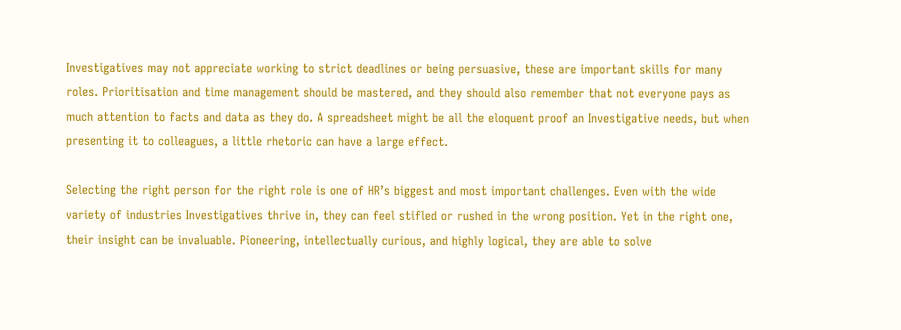Investigatives may not appreciate working to strict deadlines or being persuasive, these are important skills for many roles. Prioritisation and time management should be mastered, and they should also remember that not everyone pays as much attention to facts and data as they do. A spreadsheet might be all the eloquent proof an Investigative needs, but when presenting it to colleagues, a little rhetoric can have a large effect.

Selecting the right person for the right role is one of HR’s biggest and most important challenges. Even with the wide variety of industries Investigatives thrive in, they can feel stifled or rushed in the wrong position. Yet in the right one, their insight can be invaluable. Pioneering, intellectually curious, and highly logical, they are able to solve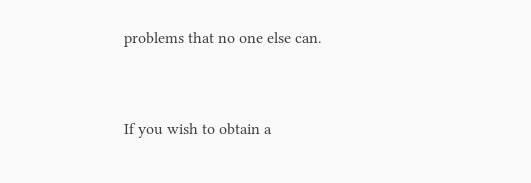problems that no one else can.


If you wish to obtain a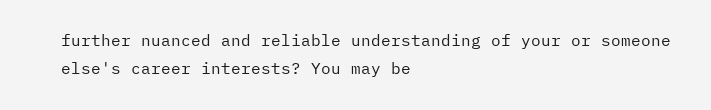further nuanced and reliable understanding of your or someone else's career interests? You may be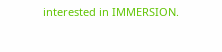interested in IMMERSION.